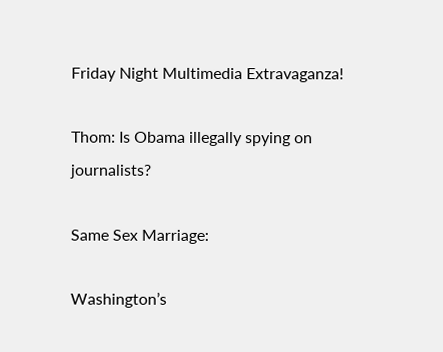Friday Night Multimedia Extravaganza!

Thom: Is Obama illegally spying on journalists?

Same Sex Marriage:

Washington’s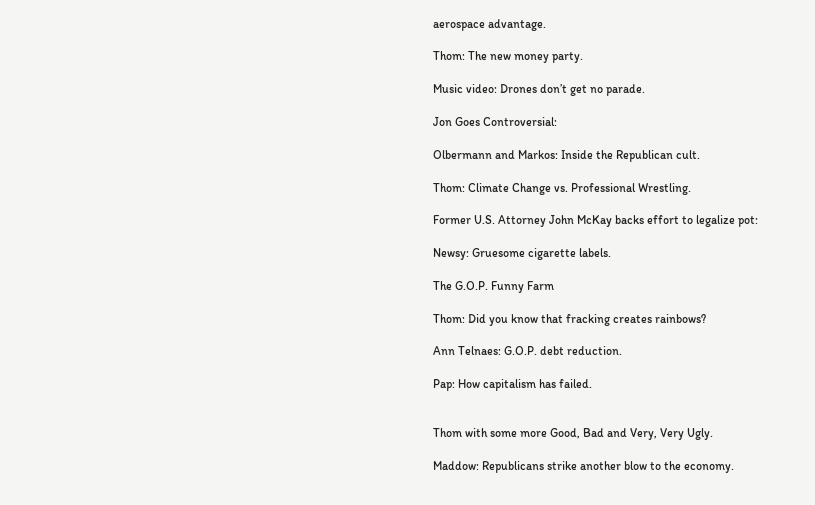aerospace advantage.

Thom: The new money party.

Music video: Drones don’t get no parade.

Jon Goes Controversial:

Olbermann and Markos: Inside the Republican cult.

Thom: Climate Change vs. Professional Wrestling.

Former U.S. Attorney John McKay backs effort to legalize pot:

Newsy: Gruesome cigarette labels.

The G.O.P. Funny Farm

Thom: Did you know that fracking creates rainbows?

Ann Telnaes: G.O.P. debt reduction.

Pap: How capitalism has failed.


Thom with some more Good, Bad and Very, Very Ugly.

Maddow: Republicans strike another blow to the economy.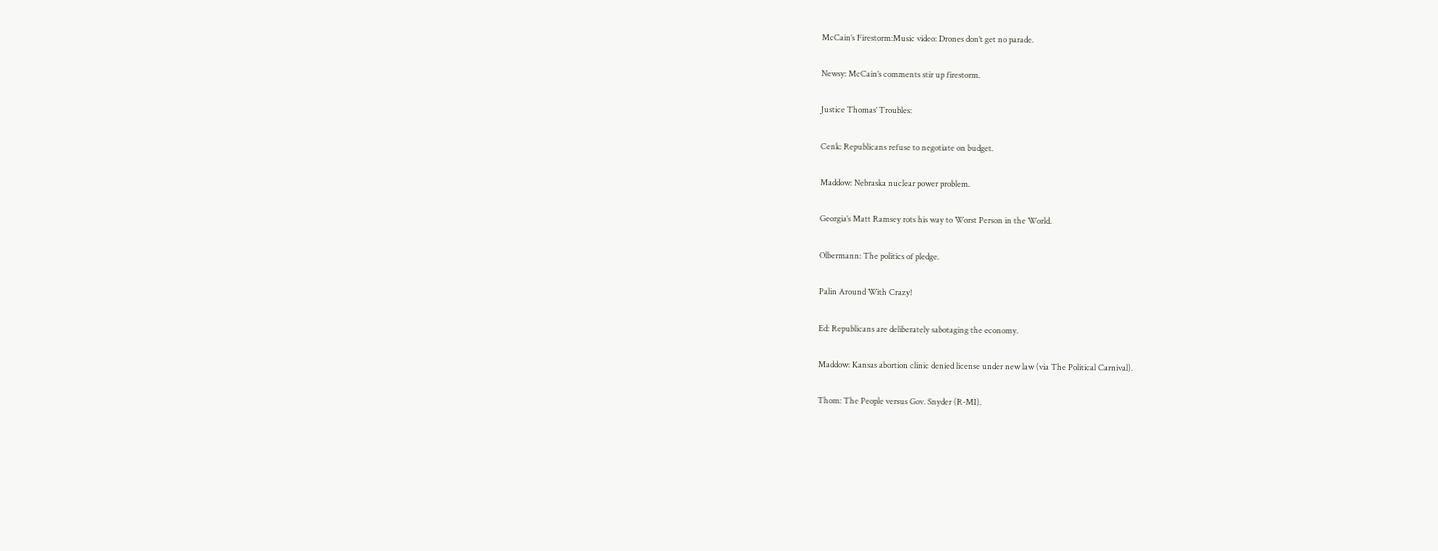McCain’s Firestorm:Music video: Drones don’t get no parade.

Newsy: McCain’s comments stir up firestorm.

Justice Thomas’ Troubles:

Cenk: Republicans refuse to negotiate on budget.

Maddow: Nebraska nuclear power problem.

Georgia’s Matt Ramsey rots his way to Worst Person in the World.

Olbermann: The politics of pledge.

Palin Around With Crazy!

Ed: Republicans are deliberately sabotaging the economy.

Maddow: Kansas abortion clinic denied license under new law (via The Political Carnival).

Thom: The People versus Gov. Snyder (R-MI).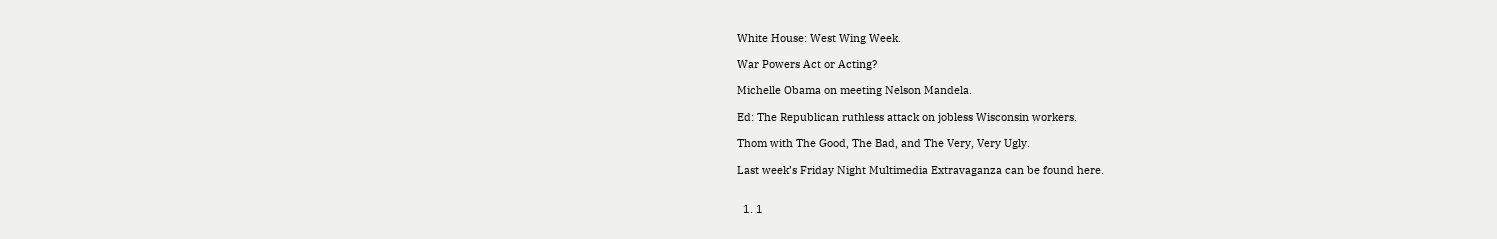White House: West Wing Week.

War Powers Act or Acting?

Michelle Obama on meeting Nelson Mandela.

Ed: The Republican ruthless attack on jobless Wisconsin workers.

Thom with The Good, The Bad, and The Very, Very Ugly.

Last week’s Friday Night Multimedia Extravaganza can be found here.


  1. 1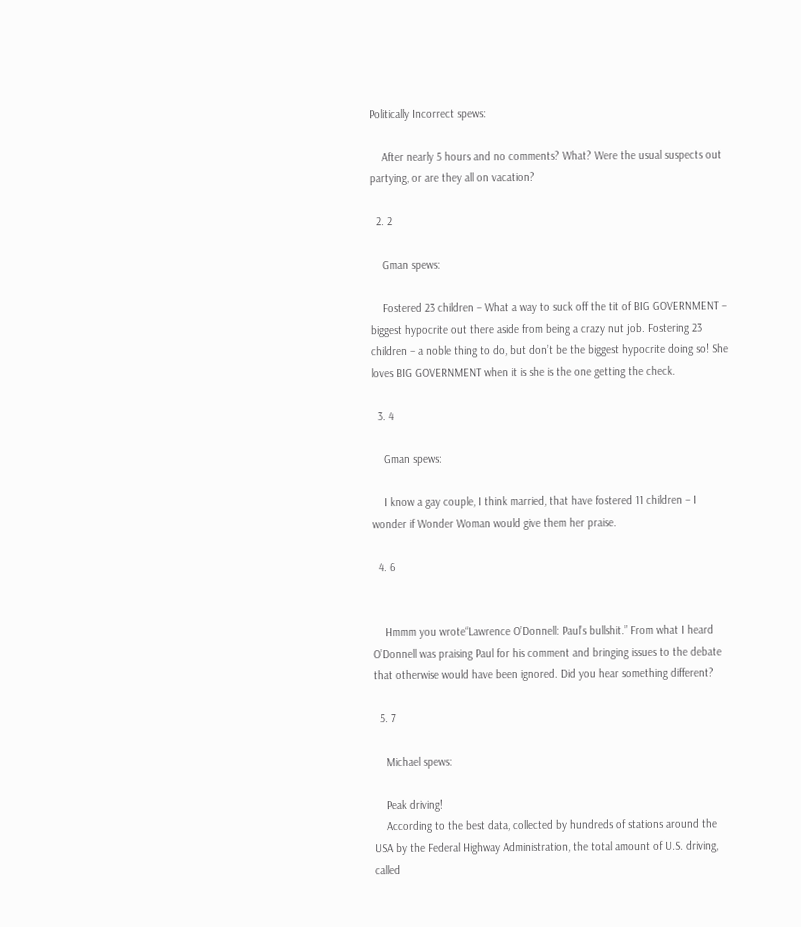Politically Incorrect spews:

    After nearly 5 hours and no comments? What? Were the usual suspects out partying, or are they all on vacation?

  2. 2

    Gman spews:

    Fostered 23 children – What a way to suck off the tit of BIG GOVERNMENT – biggest hypocrite out there aside from being a crazy nut job. Fostering 23 children – a noble thing to do, but don’t be the biggest hypocrite doing so! She loves BIG GOVERNMENT when it is she is the one getting the check.

  3. 4

    Gman spews:

    I know a gay couple, I think married, that have fostered 11 children – I wonder if Wonder Woman would give them her praise.

  4. 6


    Hmmm you wrote“Lawrence O’Donnell: Paul’s bullshit.” From what I heard O’Donnell was praising Paul for his comment and bringing issues to the debate that otherwise would have been ignored. Did you hear something different?

  5. 7

    Michael spews:

    Peak driving!
    According to the best data, collected by hundreds of stations around the USA by the Federal Highway Administration, the total amount of U.S. driving, called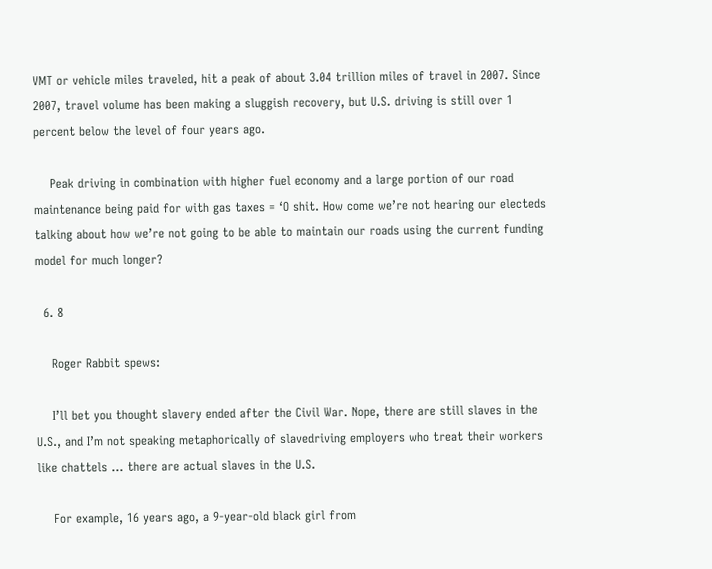VMT or vehicle miles traveled, hit a peak of about 3.04 trillion miles of travel in 2007. Since 2007, travel volume has been making a sluggish recovery, but U.S. driving is still over 1 percent below the level of four years ago.

    Peak driving in combination with higher fuel economy and a large portion of our road maintenance being paid for with gas taxes = ‘O shit. How come we’re not hearing our electeds talking about how we’re not going to be able to maintain our roads using the current funding model for much longer?

  6. 8

    Roger Rabbit spews:

    I’ll bet you thought slavery ended after the Civil War. Nope, there are still slaves in the U.S., and I’m not speaking metaphorically of slavedriving employers who treat their workers like chattels … there are actual slaves in the U.S.

    For example, 16 years ago, a 9-year-old black girl from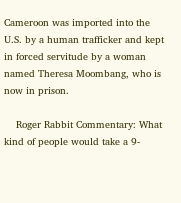Cameroon was imported into the U.S. by a human trafficker and kept in forced servitude by a woman named Theresa Moombang, who is now in prison.

    Roger Rabbit Commentary: What kind of people would take a 9-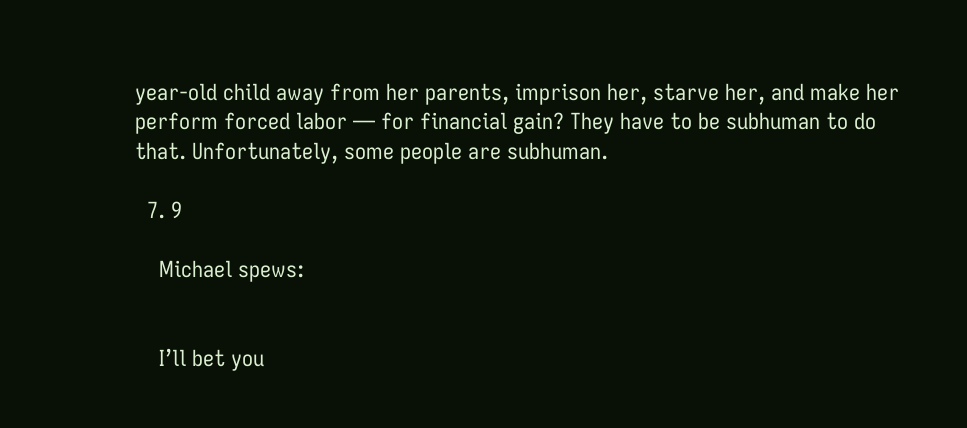year-old child away from her parents, imprison her, starve her, and make her perform forced labor — for financial gain? They have to be subhuman to do that. Unfortunately, some people are subhuman.

  7. 9

    Michael spews:


    I’ll bet you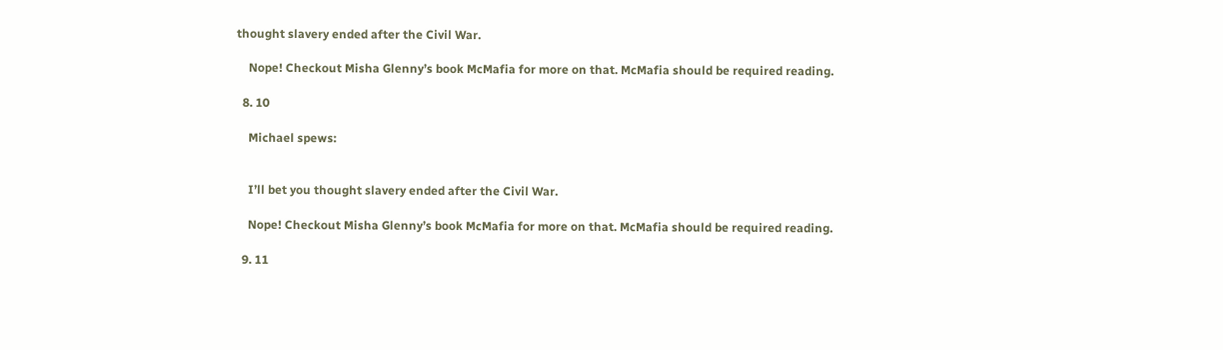thought slavery ended after the Civil War.

    Nope! Checkout Misha Glenny’s book McMafia for more on that. McMafia should be required reading.

  8. 10

    Michael spews:


    I’ll bet you thought slavery ended after the Civil War.

    Nope! Checkout Misha Glenny’s book McMafia for more on that. McMafia should be required reading.

  9. 11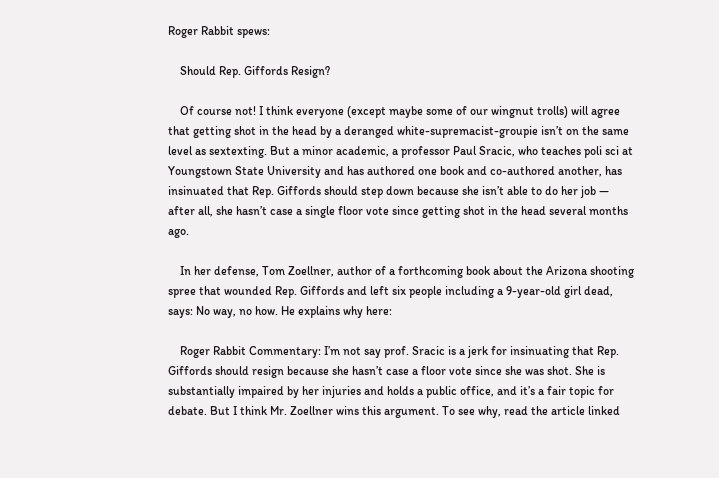Roger Rabbit spews:

    Should Rep. Giffords Resign?

    Of course not! I think everyone (except maybe some of our wingnut trolls) will agree that getting shot in the head by a deranged white-supremacist-groupie isn’t on the same level as sextexting. But a minor academic, a professor Paul Sracic, who teaches poli sci at Youngstown State University and has authored one book and co-authored another, has insinuated that Rep. Giffords should step down because she isn’t able to do her job — after all, she hasn’t case a single floor vote since getting shot in the head several months ago.

    In her defense, Tom Zoellner, author of a forthcoming book about the Arizona shooting spree that wounded Rep. Giffords and left six people including a 9-year-old girl dead, says: No way, no how. He explains why here:

    Roger Rabbit Commentary: I’m not say prof. Sracic is a jerk for insinuating that Rep. Giffords should resign because she hasn’t case a floor vote since she was shot. She is substantially impaired by her injuries and holds a public office, and it’s a fair topic for debate. But I think Mr. Zoellner wins this argument. To see why, read the article linked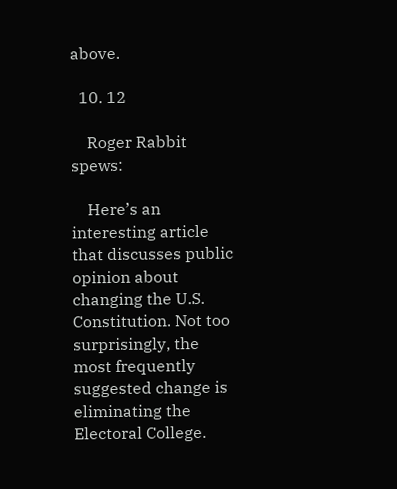above.

  10. 12

    Roger Rabbit spews:

    Here’s an interesting article that discusses public opinion about changing the U.S. Constitution. Not too surprisingly, the most frequently suggested change is eliminating the Electoral College.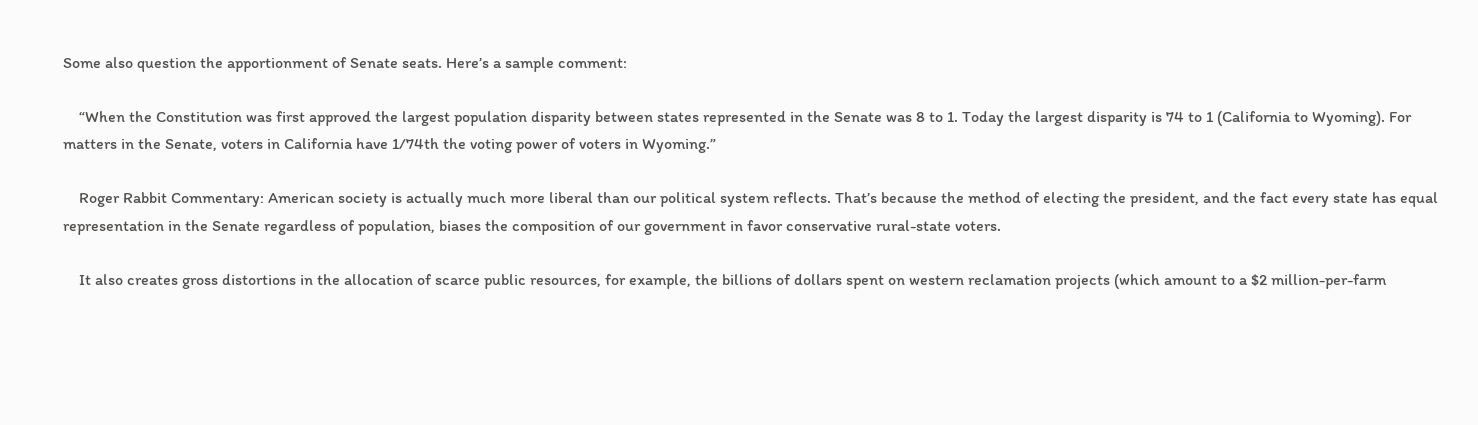Some also question the apportionment of Senate seats. Here’s a sample comment:

    “When the Constitution was first approved the largest population disparity between states represented in the Senate was 8 to 1. Today the largest disparity is 74 to 1 (California to Wyoming). For matters in the Senate, voters in California have 1/74th the voting power of voters in Wyoming.”

    Roger Rabbit Commentary: American society is actually much more liberal than our political system reflects. That’s because the method of electing the president, and the fact every state has equal representation in the Senate regardless of population, biases the composition of our government in favor conservative rural-state voters.

    It also creates gross distortions in the allocation of scarce public resources, for example, the billions of dollars spent on western reclamation projects (which amount to a $2 million-per-farm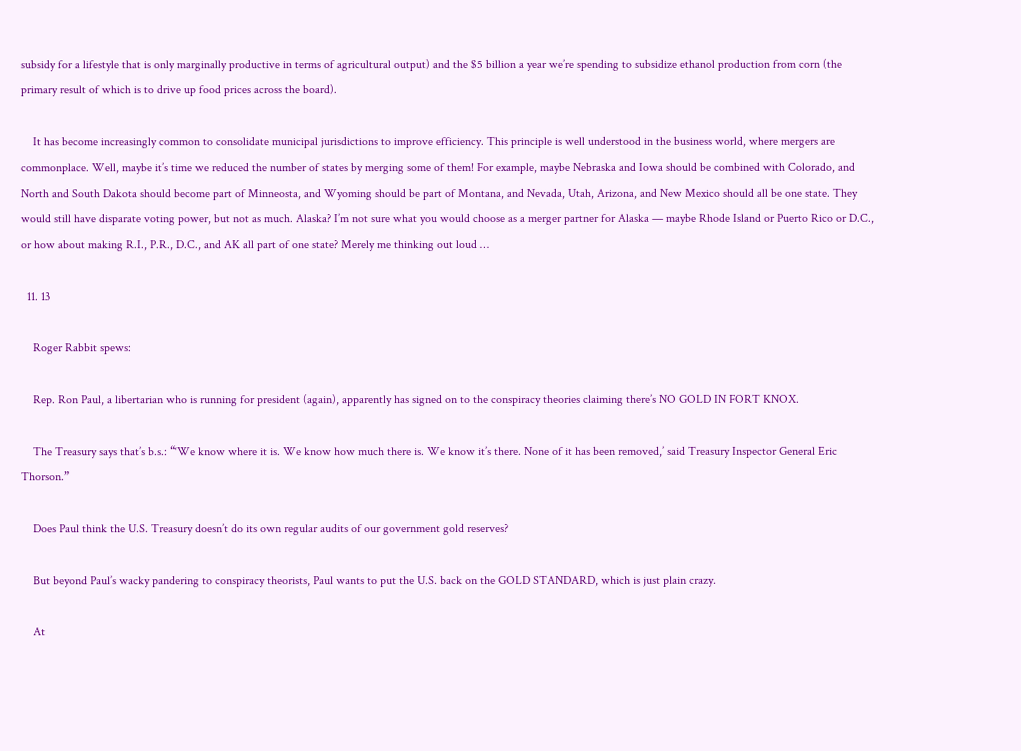subsidy for a lifestyle that is only marginally productive in terms of agricultural output) and the $5 billion a year we’re spending to subsidize ethanol production from corn (the primary result of which is to drive up food prices across the board).

    It has become increasingly common to consolidate municipal jurisdictions to improve efficiency. This principle is well understood in the business world, where mergers are commonplace. Well, maybe it’s time we reduced the number of states by merging some of them! For example, maybe Nebraska and Iowa should be combined with Colorado, and North and South Dakota should become part of Minneosta, and Wyoming should be part of Montana, and Nevada, Utah, Arizona, and New Mexico should all be one state. They would still have disparate voting power, but not as much. Alaska? I’m not sure what you would choose as a merger partner for Alaska — maybe Rhode Island or Puerto Rico or D.C., or how about making R.I., P.R., D.C., and AK all part of one state? Merely me thinking out loud …

  11. 13

    Roger Rabbit spews:

    Rep. Ron Paul, a libertarian who is running for president (again), apparently has signed on to the conspiracy theories claiming there’s NO GOLD IN FORT KNOX.

    The Treasury says that’s b.s.: “‘We know where it is. We know how much there is. We know it’s there. None of it has been removed,’ said Treasury Inspector General Eric Thorson.”

    Does Paul think the U.S. Treasury doesn’t do its own regular audits of our government gold reserves?

    But beyond Paul’s wacky pandering to conspiracy theorists, Paul wants to put the U.S. back on the GOLD STANDARD, which is just plain crazy.

    At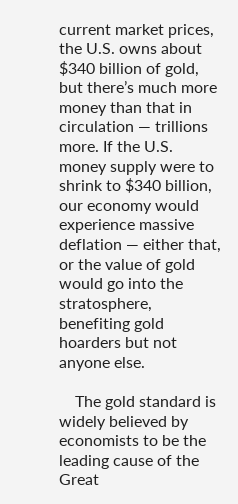current market prices, the U.S. owns about $340 billion of gold, but there’s much more money than that in circulation — trillions more. If the U.S. money supply were to shrink to $340 billion, our economy would experience massive deflation — either that, or the value of gold would go into the stratosphere, benefiting gold hoarders but not anyone else.

    The gold standard is widely believed by economists to be the leading cause of the Great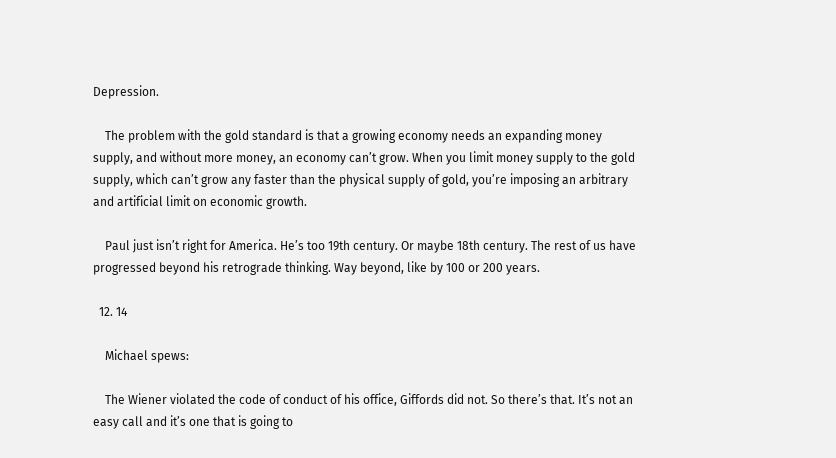Depression.

    The problem with the gold standard is that a growing economy needs an expanding money supply, and without more money, an economy can’t grow. When you limit money supply to the gold supply, which can’t grow any faster than the physical supply of gold, you’re imposing an arbitrary and artificial limit on economic growth.

    Paul just isn’t right for America. He’s too 19th century. Or maybe 18th century. The rest of us have progressed beyond his retrograde thinking. Way beyond, like by 100 or 200 years.

  12. 14

    Michael spews:

    The Wiener violated the code of conduct of his office, Giffords did not. So there’s that. It’s not an easy call and it’s one that is going to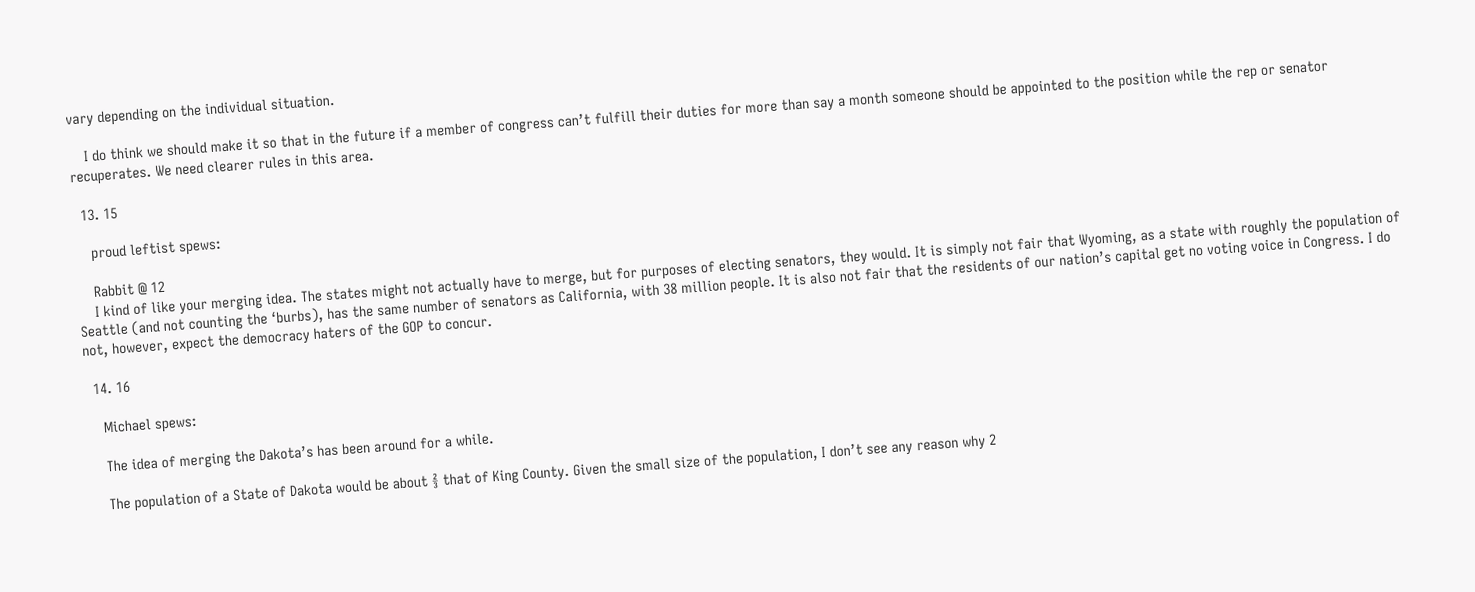vary depending on the individual situation.

    I do think we should make it so that in the future if a member of congress can’t fulfill their duties for more than say a month someone should be appointed to the position while the rep or senator recuperates. We need clearer rules in this area.

  13. 15

    proud leftist spews:

    Rabbit @ 12
    I kind of like your merging idea. The states might not actually have to merge, but for purposes of electing senators, they would. It is simply not fair that Wyoming, as a state with roughly the population of Seattle (and not counting the ‘burbs), has the same number of senators as California, with 38 million people. It is also not fair that the residents of our nation’s capital get no voting voice in Congress. I do not, however, expect the democracy haters of the GOP to concur.

  14. 16

    Michael spews:

    The idea of merging the Dakota’s has been around for a while.

    The population of a State of Dakota would be about ⅔ that of King County. Given the small size of the population, I don’t see any reason why 2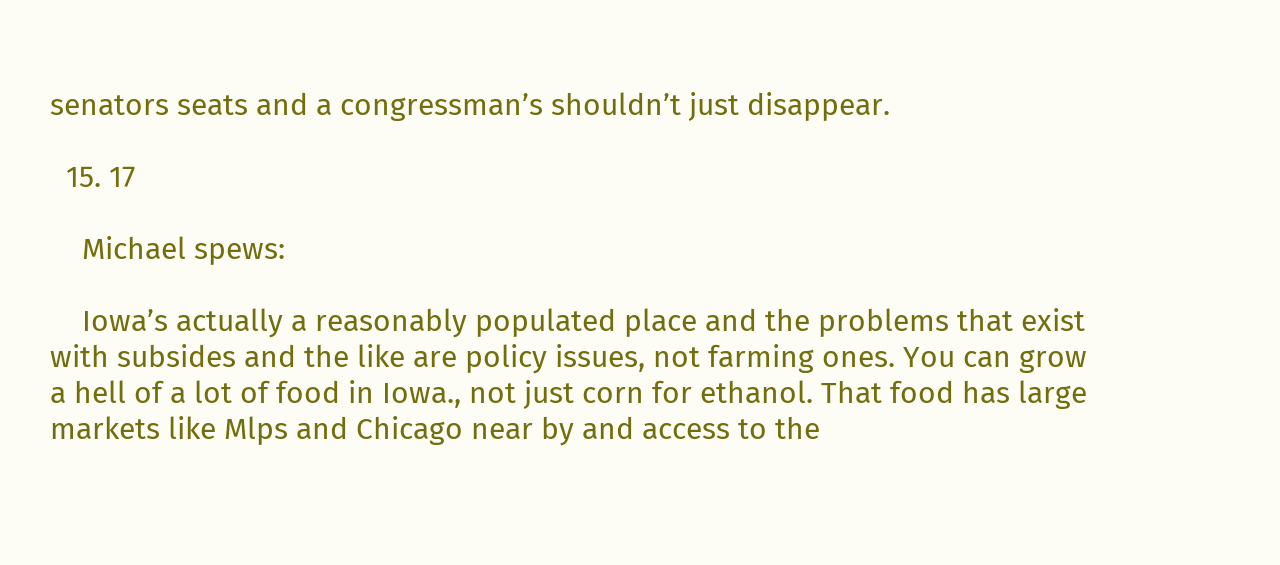senators seats and a congressman’s shouldn’t just disappear.

  15. 17

    Michael spews:

    Iowa’s actually a reasonably populated place and the problems that exist with subsides and the like are policy issues, not farming ones. You can grow a hell of a lot of food in Iowa., not just corn for ethanol. That food has large markets like Mlps and Chicago near by and access to the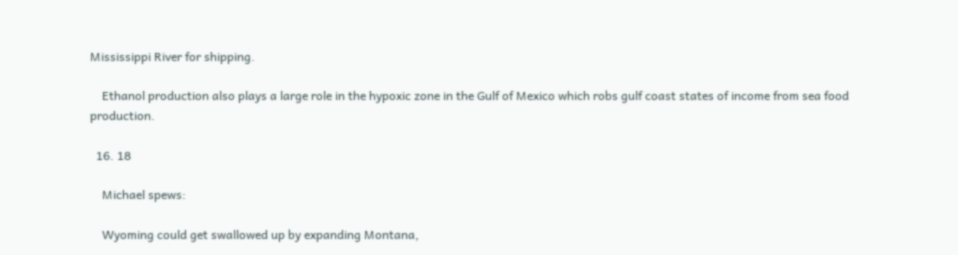Mississippi River for shipping.

    Ethanol production also plays a large role in the hypoxic zone in the Gulf of Mexico which robs gulf coast states of income from sea food production.

  16. 18

    Michael spews:

    Wyoming could get swallowed up by expanding Montana,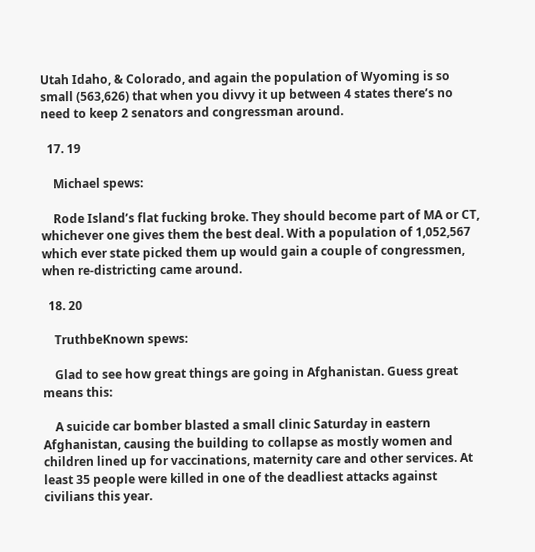Utah Idaho, & Colorado, and again the population of Wyoming is so small (563,626) that when you divvy it up between 4 states there’s no need to keep 2 senators and congressman around.

  17. 19

    Michael spews:

    Rode Island’s flat fucking broke. They should become part of MA or CT, whichever one gives them the best deal. With a population of 1,052,567 which ever state picked them up would gain a couple of congressmen, when re-districting came around.

  18. 20

    TruthbeKnown spews:

    Glad to see how great things are going in Afghanistan. Guess great means this:

    A suicide car bomber blasted a small clinic Saturday in eastern Afghanistan, causing the building to collapse as mostly women and children lined up for vaccinations, maternity care and other services. At least 35 people were killed in one of the deadliest attacks against civilians this year.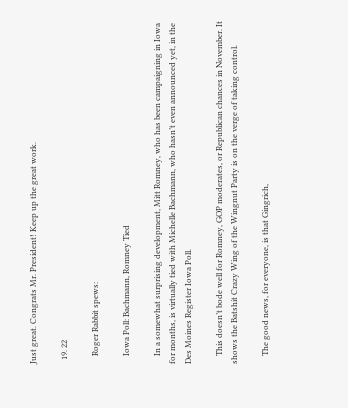Just great. Congrats Mr. President! Keep up the great work.

  19. 22

    Roger Rabbit spews:

    Iowa Poll: Bachmann, Romney Tied

    In a somewhat surprising development, Mitt Romney, who has been campaigning in Iowa for months, is virtually tied with Michelle Bachmann, who hasn’t even announced yet, in the Des Moines Register Iowa Poll.

    This doesn’t bode well for Romney, GOP moderates, or Republican chances in November. It shows the Batshit Crazy Wing of the Wingnut Party is on the verge of taking control.

    The good news, for everyone, is that Gingrich,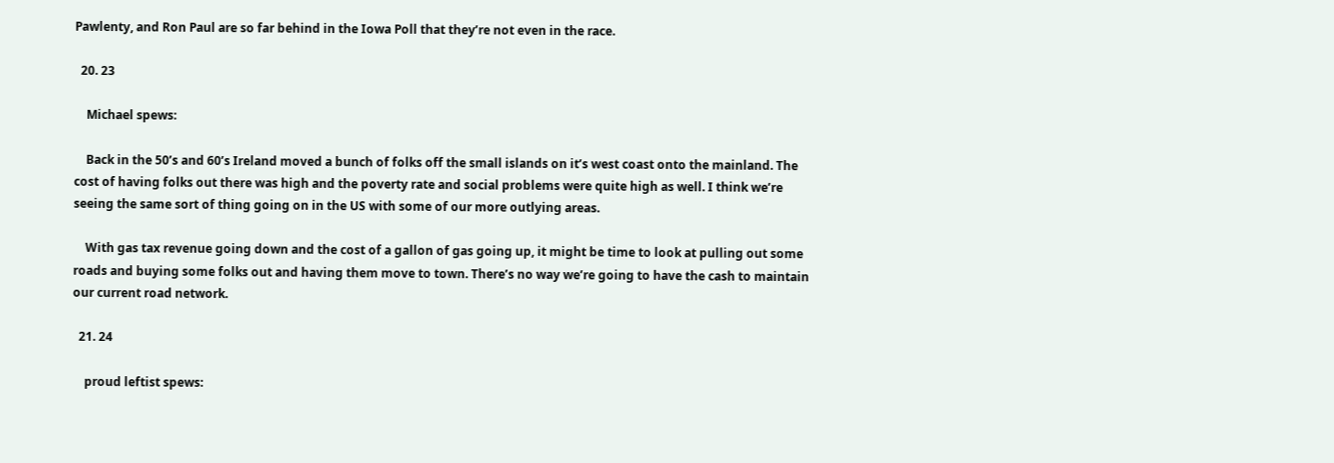Pawlenty, and Ron Paul are so far behind in the Iowa Poll that they’re not even in the race.

  20. 23

    Michael spews:

    Back in the 50’s and 60’s Ireland moved a bunch of folks off the small islands on it’s west coast onto the mainland. The cost of having folks out there was high and the poverty rate and social problems were quite high as well. I think we’re seeing the same sort of thing going on in the US with some of our more outlying areas.

    With gas tax revenue going down and the cost of a gallon of gas going up, it might be time to look at pulling out some roads and buying some folks out and having them move to town. There’s no way we’re going to have the cash to maintain our current road network.

  21. 24

    proud leftist spews: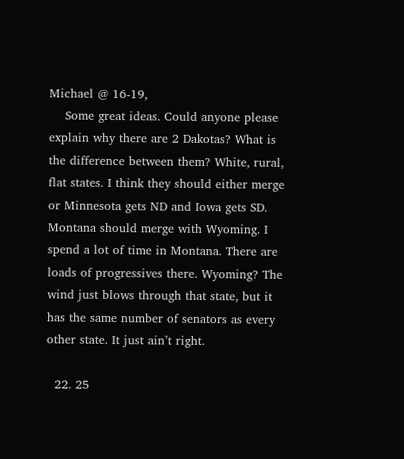Michael @ 16-19,
    Some great ideas. Could anyone please explain why there are 2 Dakotas? What is the difference between them? White, rural, flat states. I think they should either merge or Minnesota gets ND and Iowa gets SD. Montana should merge with Wyoming. I spend a lot of time in Montana. There are loads of progressives there. Wyoming? The wind just blows through that state, but it has the same number of senators as every other state. It just ain’t right.

  22. 25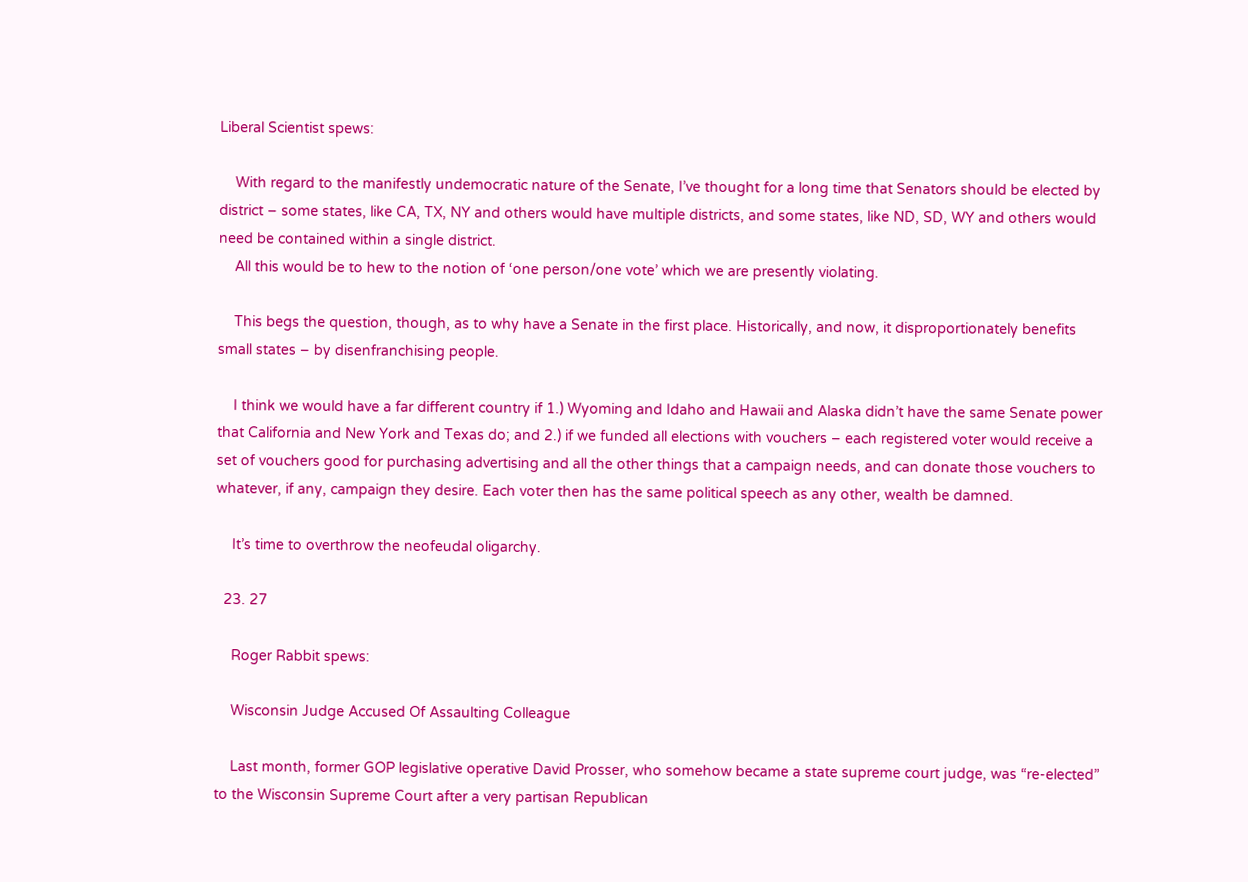Liberal Scientist spews:

    With regard to the manifestly undemocratic nature of the Senate, I’ve thought for a long time that Senators should be elected by district – some states, like CA, TX, NY and others would have multiple districts, and some states, like ND, SD, WY and others would need be contained within a single district.
    All this would be to hew to the notion of ‘one person/one vote’ which we are presently violating.

    This begs the question, though, as to why have a Senate in the first place. Historically, and now, it disproportionately benefits small states – by disenfranchising people.

    I think we would have a far different country if 1.) Wyoming and Idaho and Hawaii and Alaska didn’t have the same Senate power that California and New York and Texas do; and 2.) if we funded all elections with vouchers – each registered voter would receive a set of vouchers good for purchasing advertising and all the other things that a campaign needs, and can donate those vouchers to whatever, if any, campaign they desire. Each voter then has the same political speech as any other, wealth be damned.

    It’s time to overthrow the neofeudal oligarchy.

  23. 27

    Roger Rabbit spews:

    Wisconsin Judge Accused Of Assaulting Colleague

    Last month, former GOP legislative operative David Prosser, who somehow became a state supreme court judge, was “re-elected” to the Wisconsin Supreme Court after a very partisan Republican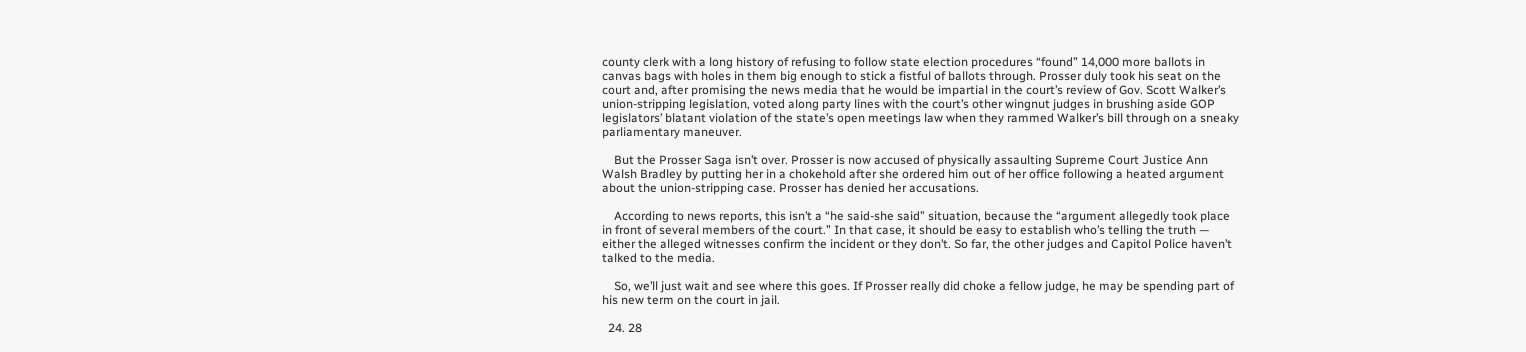county clerk with a long history of refusing to follow state election procedures “found” 14,000 more ballots in canvas bags with holes in them big enough to stick a fistful of ballots through. Prosser duly took his seat on the court and, after promising the news media that he would be impartial in the court’s review of Gov. Scott Walker’s union-stripping legislation, voted along party lines with the court’s other wingnut judges in brushing aside GOP legislators’ blatant violation of the state’s open meetings law when they rammed Walker’s bill through on a sneaky parliamentary maneuver.

    But the Prosser Saga isn’t over. Prosser is now accused of physically assaulting Supreme Court Justice Ann Walsh Bradley by putting her in a chokehold after she ordered him out of her office following a heated argument about the union-stripping case. Prosser has denied her accusations.

    According to news reports, this isn’t a “he said-she said” situation, because the “argument allegedly took place in front of several members of the court.” In that case, it should be easy to establish who’s telling the truth — either the alleged witnesses confirm the incident or they don’t. So far, the other judges and Capitol Police haven’t talked to the media.

    So, we’ll just wait and see where this goes. If Prosser really did choke a fellow judge, he may be spending part of his new term on the court in jail.

  24. 28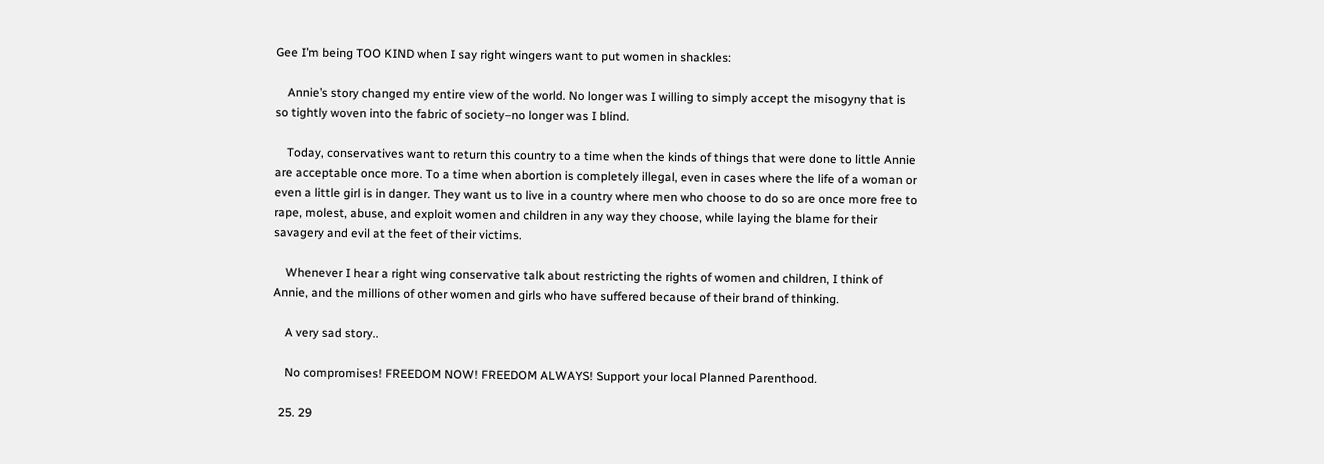Gee I’m being TOO KIND when I say right wingers want to put women in shackles:

    Annie’s story changed my entire view of the world. No longer was I willing to simply accept the misogyny that is so tightly woven into the fabric of society–no longer was I blind.

    Today, conservatives want to return this country to a time when the kinds of things that were done to little Annie are acceptable once more. To a time when abortion is completely illegal, even in cases where the life of a woman or even a little girl is in danger. They want us to live in a country where men who choose to do so are once more free to rape, molest, abuse, and exploit women and children in any way they choose, while laying the blame for their savagery and evil at the feet of their victims.

    Whenever I hear a right wing conservative talk about restricting the rights of women and children, I think of Annie, and the millions of other women and girls who have suffered because of their brand of thinking.

    A very sad story..

    No compromises! FREEDOM NOW! FREEDOM ALWAYS! Support your local Planned Parenthood.

  25. 29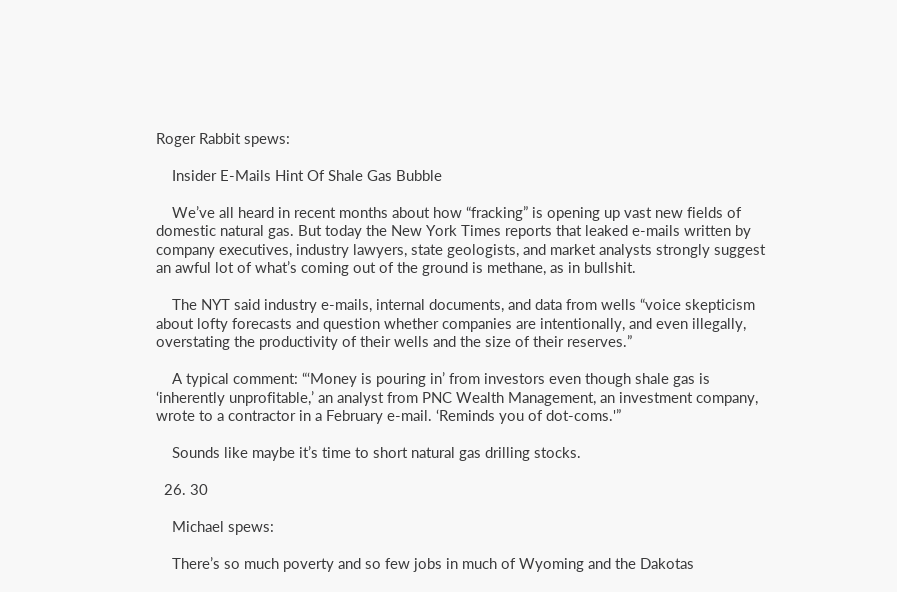Roger Rabbit spews:

    Insider E-Mails Hint Of Shale Gas Bubble

    We’ve all heard in recent months about how “fracking” is opening up vast new fields of domestic natural gas. But today the New York Times reports that leaked e-mails written by company executives, industry lawyers, state geologists, and market analysts strongly suggest an awful lot of what’s coming out of the ground is methane, as in bullshit.

    The NYT said industry e-mails, internal documents, and data from wells “voice skepticism about lofty forecasts and question whether companies are intentionally, and even illegally, overstating the productivity of their wells and the size of their reserves.”

    A typical comment: “‘Money is pouring in’ from investors even though shale gas is ‘inherently unprofitable,’ an analyst from PNC Wealth Management, an investment company, wrote to a contractor in a February e-mail. ‘Reminds you of dot-coms.'”

    Sounds like maybe it’s time to short natural gas drilling stocks.

  26. 30

    Michael spews:

    There’s so much poverty and so few jobs in much of Wyoming and the Dakotas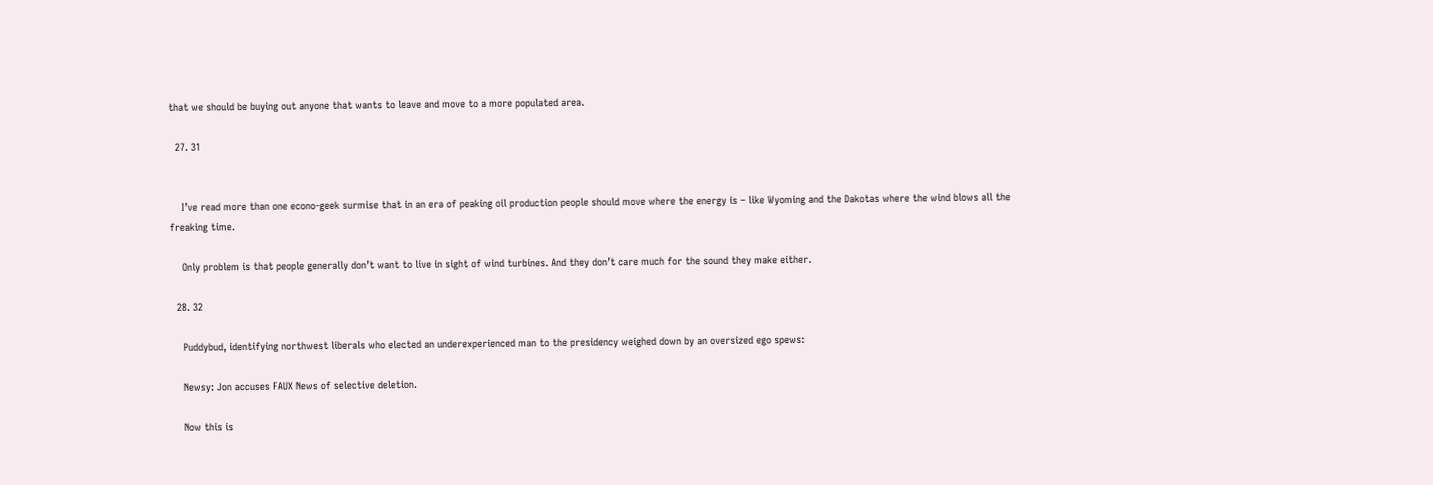that we should be buying out anyone that wants to leave and move to a more populated area.

  27. 31


    I’ve read more than one econo-geek surmise that in an era of peaking oil production people should move where the energy is – like Wyoming and the Dakotas where the wind blows all the freaking time.

    Only problem is that people generally don’t want to live in sight of wind turbines. And they don’t care much for the sound they make either.

  28. 32

    Puddybud, identifying northwest liberals who elected an underexperienced man to the presidency weighed down by an oversized ego spews:

    Newsy: Jon accuses FAUX News of selective deletion.

    Now this is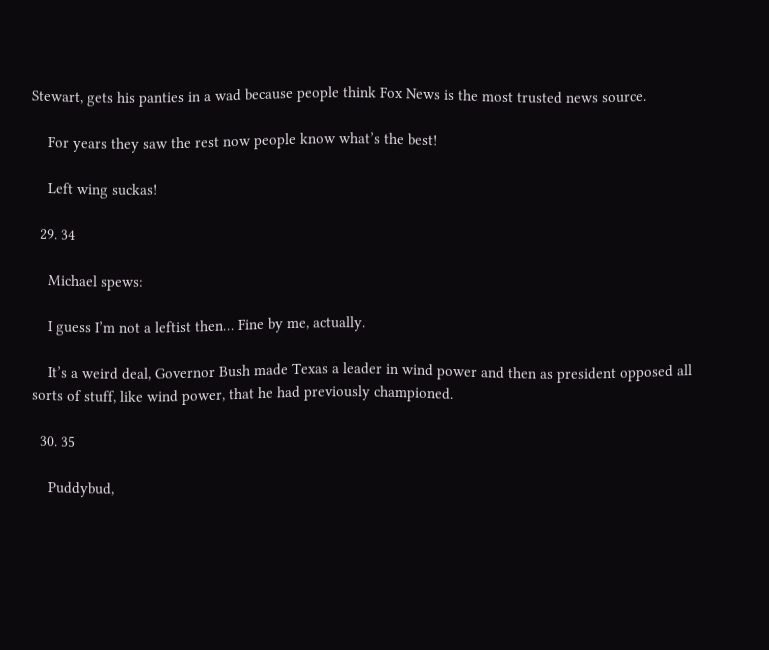Stewart, gets his panties in a wad because people think Fox News is the most trusted news source.

    For years they saw the rest now people know what’s the best!

    Left wing suckas!

  29. 34

    Michael spews:

    I guess I’m not a leftist then… Fine by me, actually.

    It’s a weird deal, Governor Bush made Texas a leader in wind power and then as president opposed all sorts of stuff, like wind power, that he had previously championed.

  30. 35

    Puddybud,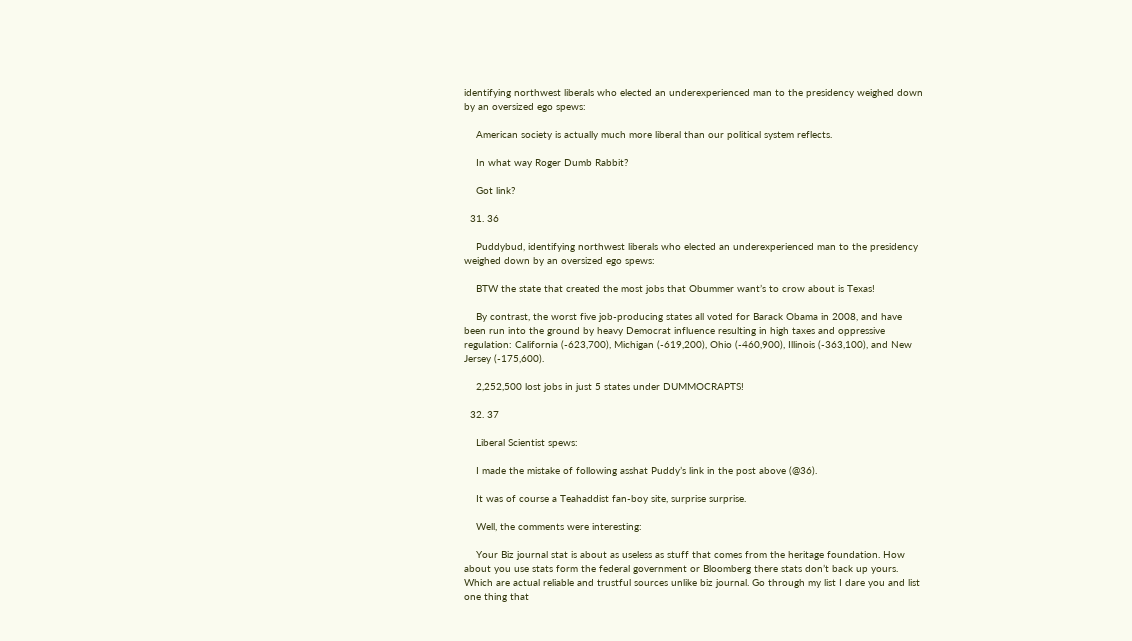identifying northwest liberals who elected an underexperienced man to the presidency weighed down by an oversized ego spews:

    American society is actually much more liberal than our political system reflects.

    In what way Roger Dumb Rabbit?

    Got link?

  31. 36

    Puddybud, identifying northwest liberals who elected an underexperienced man to the presidency weighed down by an oversized ego spews:

    BTW the state that created the most jobs that Obummer want’s to crow about is Texas!

    By contrast, the worst five job-producing states all voted for Barack Obama in 2008, and have been run into the ground by heavy Democrat influence resulting in high taxes and oppressive regulation: California (-623,700), Michigan (-619,200), Ohio (-460,900), Illinois (-363,100), and New Jersey (-175,600).

    2,252,500 lost jobs in just 5 states under DUMMOCRAPTS!

  32. 37

    Liberal Scientist spews:

    I made the mistake of following asshat Puddy’s link in the post above (@36).

    It was of course a Teahaddist fan-boy site, surprise surprise.

    Well, the comments were interesting:

    Your Biz journal stat is about as useless as stuff that comes from the heritage foundation. How about you use stats form the federal government or Bloomberg there stats don’t back up yours. Which are actual reliable and trustful sources unlike biz journal. Go through my list I dare you and list one thing that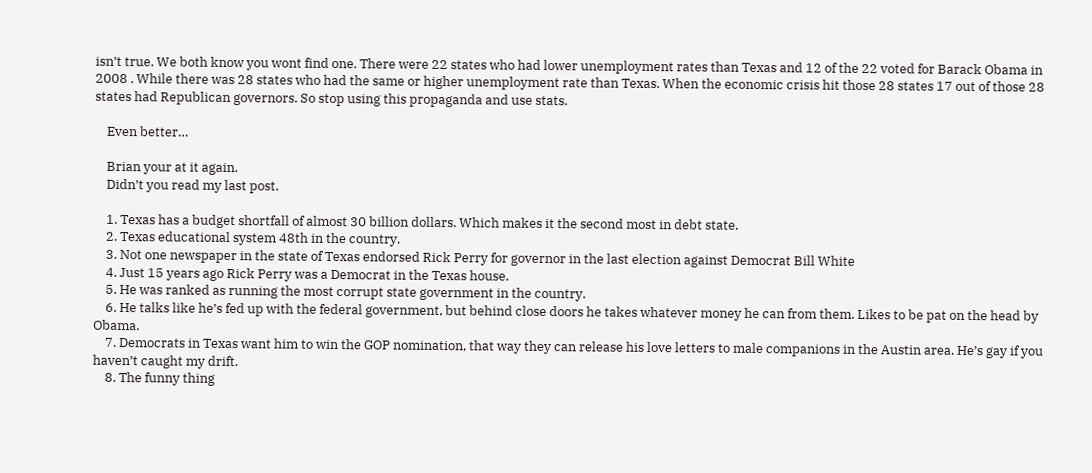isn’t true. We both know you wont find one. There were 22 states who had lower unemployment rates than Texas and 12 of the 22 voted for Barack Obama in 2008 . While there was 28 states who had the same or higher unemployment rate than Texas. When the economic crisis hit those 28 states 17 out of those 28 states had Republican governors. So stop using this propaganda and use stats.

    Even better…

    Brian your at it again.
    Didn’t you read my last post.

    1. Texas has a budget shortfall of almost 30 billion dollars. Which makes it the second most in debt state.
    2. Texas educational system 48th in the country.
    3. Not one newspaper in the state of Texas endorsed Rick Perry for governor in the last election against Democrat Bill White
    4. Just 15 years ago Rick Perry was a Democrat in the Texas house.
    5. He was ranked as running the most corrupt state government in the country.
    6. He talks like he’s fed up with the federal government, but behind close doors he takes whatever money he can from them. Likes to be pat on the head by Obama.
    7. Democrats in Texas want him to win the GOP nomination, that way they can release his love letters to male companions in the Austin area. He’s gay if you haven’t caught my drift.
    8. The funny thing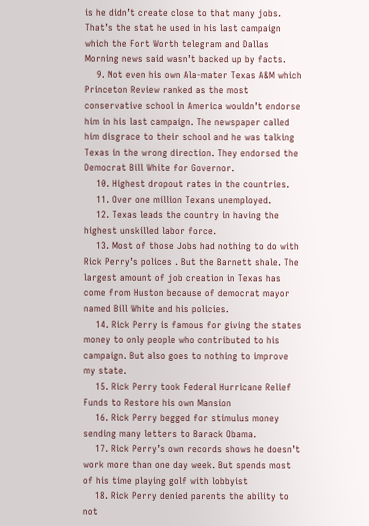is he didn’t create close to that many jobs. That’s the stat he used in his last campaign which the Fort Worth telegram and Dallas Morning news said wasn’t backed up by facts.
    9. Not even his own Ala-mater Texas A&M which Princeton Review ranked as the most conservative school in America wouldn’t endorse him in his last campaign. The newspaper called him disgrace to their school and he was talking Texas in the wrong direction. They endorsed the Democrat Bill White for Governor.
    10. Highest dropout rates in the countries.
    11. Over one million Texans unemployed.
    12. Texas leads the country in having the highest unskilled labor force.
    13. Most of those Jobs had nothing to do with Rick Perry’s polices . But the Barnett shale. The largest amount of job creation in Texas has come from Huston because of democrat mayor named Bill White and his policies.
    14. Rick Perry is famous for giving the states money to only people who contributed to his campaign. But also goes to nothing to improve my state.
    15. Rick Perry took Federal Hurricane Relief Funds to Restore his own Mansion
    16. Rick Perry begged for stimulus money sending many letters to Barack Obama.
    17. Rick Perry’s own records shows he doesn’t work more than one day week. But spends most of his time playing golf with lobbyist
    18. Rick Perry denied parents the ability to not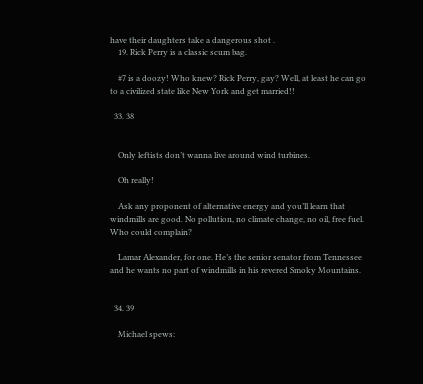have their daughters take a dangerous shot .
    19. Rick Perry is a classic scum bag.

    #7 is a doozy! Who knew? Rick Perry, gay? Well, at least he can go to a civilized state like New York and get married!!

  33. 38


    Only leftists don’t wanna live around wind turbines.

    Oh really!

    Ask any proponent of alternative energy and you’ll learn that windmills are good. No pollution, no climate change, no oil, free fuel. Who could complain?

    Lamar Alexander, for one. He’s the senior senator from Tennessee and he wants no part of windmills in his revered Smoky Mountains.


  34. 39

    Michael spews: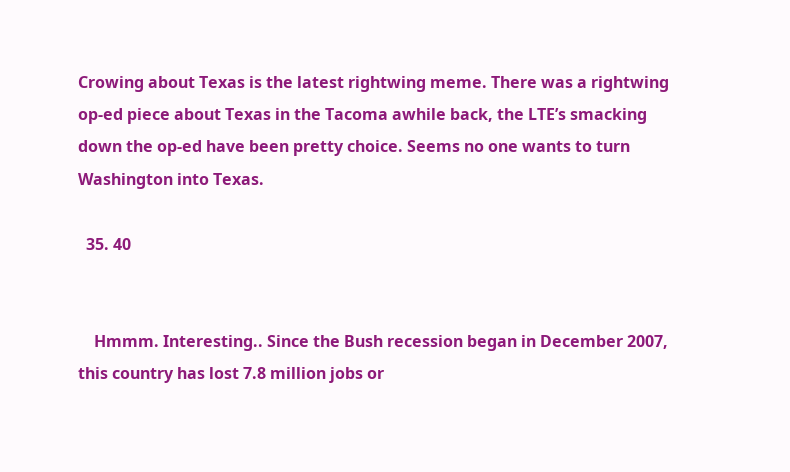Crowing about Texas is the latest rightwing meme. There was a rightwing op-ed piece about Texas in the Tacoma awhile back, the LTE’s smacking down the op-ed have been pretty choice. Seems no one wants to turn Washington into Texas.

  35. 40


    Hmmm. Interesting.. Since the Bush recession began in December 2007, this country has lost 7.8 million jobs or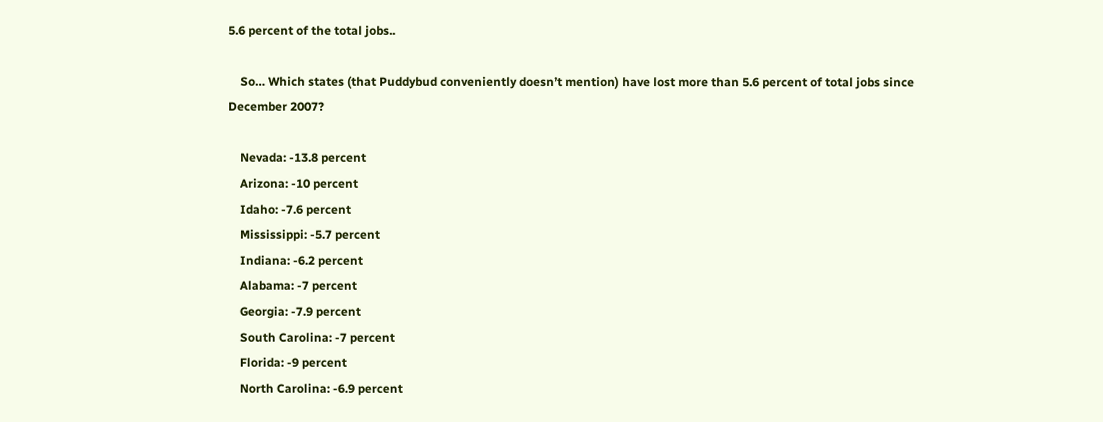5.6 percent of the total jobs..

    So… Which states (that Puddybud conveniently doesn’t mention) have lost more than 5.6 percent of total jobs since December 2007?

    Nevada: -13.8 percent
    Arizona: -10 percent
    Idaho: -7.6 percent
    Mississippi: -5.7 percent
    Indiana: -6.2 percent
    Alabama: -7 percent
    Georgia: -7.9 percent
    South Carolina: -7 percent
    Florida: -9 percent
    North Carolina: -6.9 percent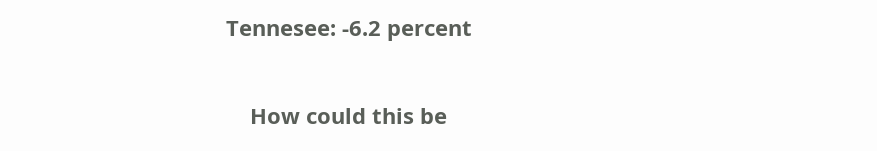Tennesee: -6.2 percent

    How could this be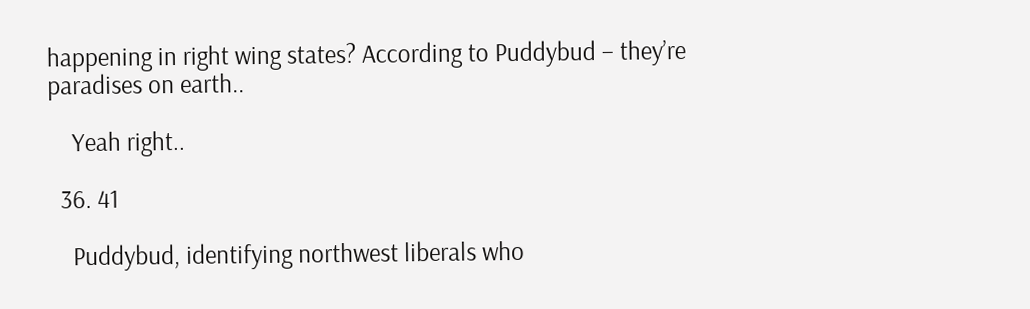happening in right wing states? According to Puddybud – they’re paradises on earth..

    Yeah right..

  36. 41

    Puddybud, identifying northwest liberals who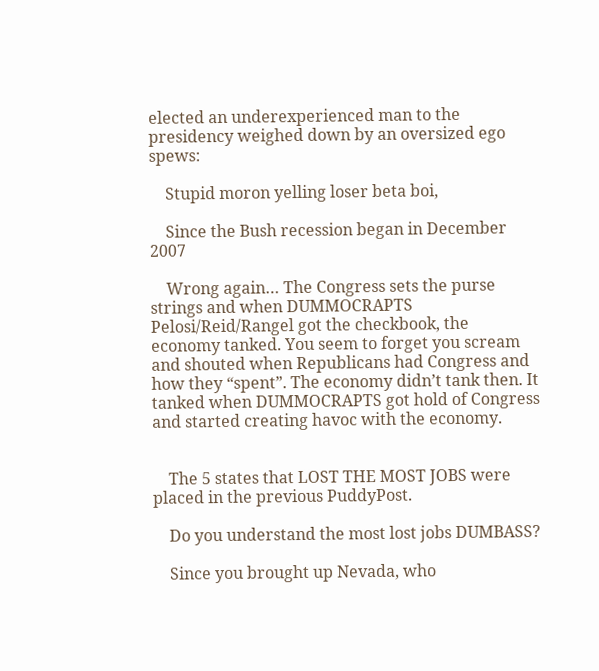elected an underexperienced man to the presidency weighed down by an oversized ego spews:

    Stupid moron yelling loser beta boi,

    Since the Bush recession began in December 2007

    Wrong again… The Congress sets the purse strings and when DUMMOCRAPTS Pelosi/Reid/Rangel got the checkbook, the economy tanked. You seem to forget you scream and shouted when Republicans had Congress and how they “spent”. The economy didn’t tank then. It tanked when DUMMOCRAPTS got hold of Congress and started creating havoc with the economy.


    The 5 states that LOST THE MOST JOBS were placed in the previous PuddyPost.

    Do you understand the most lost jobs DUMBASS?

    Since you brought up Nevada, who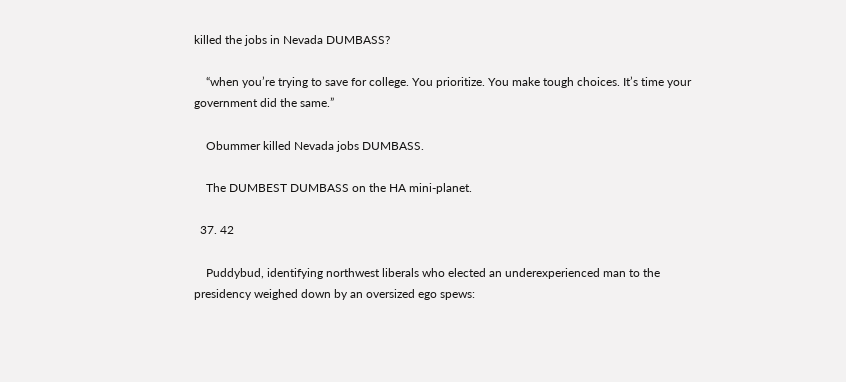killed the jobs in Nevada DUMBASS?

    “when you’re trying to save for college. You prioritize. You make tough choices. It’s time your government did the same.”

    Obummer killed Nevada jobs DUMBASS.

    The DUMBEST DUMBASS on the HA mini-planet.

  37. 42

    Puddybud, identifying northwest liberals who elected an underexperienced man to the presidency weighed down by an oversized ego spews: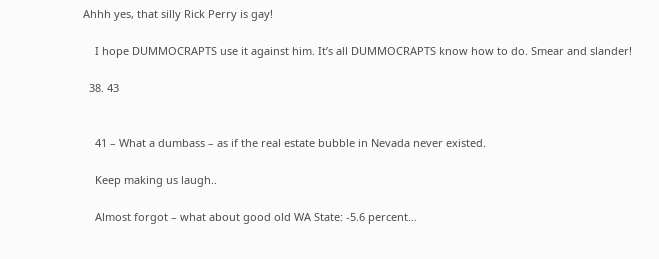Ahhh yes, that silly Rick Perry is gay!

    I hope DUMMOCRAPTS use it against him. It’s all DUMMOCRAPTS know how to do. Smear and slander!

  38. 43


    41 – What a dumbass – as if the real estate bubble in Nevada never existed.

    Keep making us laugh..

    Almost forgot – what about good old WA State: -5.6 percent…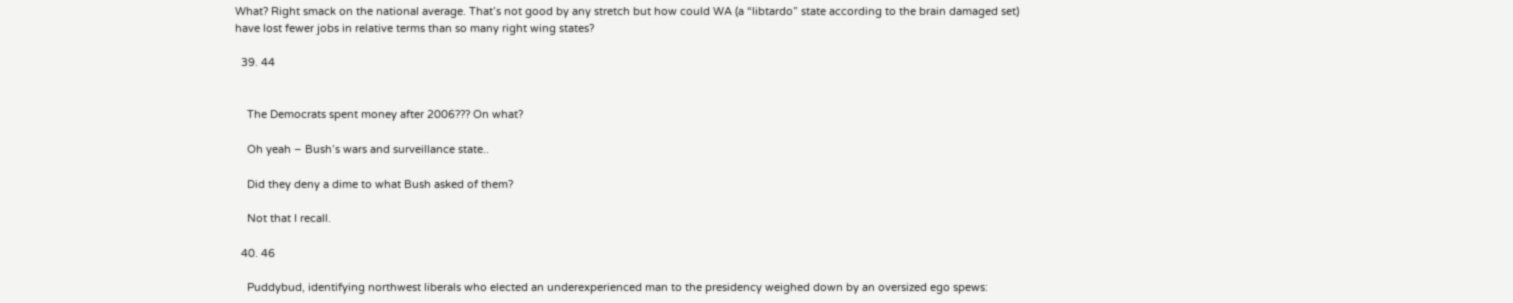What? Right smack on the national average. That’s not good by any stretch but how could WA (a “libtardo” state according to the brain damaged set) have lost fewer jobs in relative terms than so many right wing states?

  39. 44


    The Democrats spent money after 2006??? On what?

    Oh yeah – Bush’s wars and surveillance state..

    Did they deny a dime to what Bush asked of them?

    Not that I recall.

  40. 46

    Puddybud, identifying northwest liberals who elected an underexperienced man to the presidency weighed down by an oversized ego spews: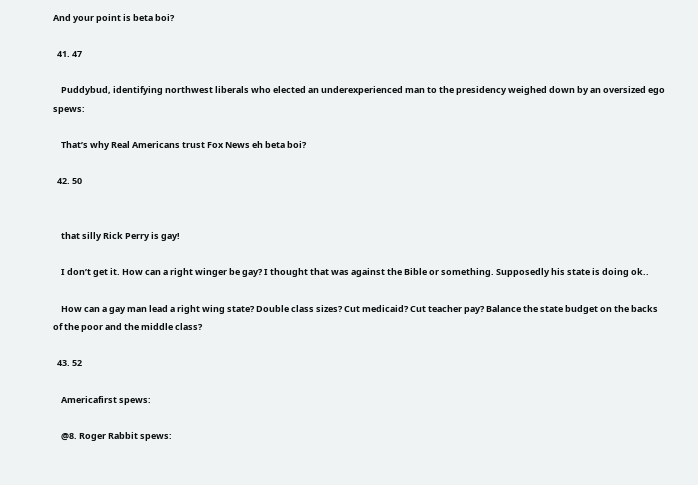And your point is beta boi?

  41. 47

    Puddybud, identifying northwest liberals who elected an underexperienced man to the presidency weighed down by an oversized ego spews:

    That’s why Real Americans trust Fox News eh beta boi?

  42. 50


    that silly Rick Perry is gay!

    I don’t get it. How can a right winger be gay? I thought that was against the Bible or something. Supposedly his state is doing ok..

    How can a gay man lead a right wing state? Double class sizes? Cut medicaid? Cut teacher pay? Balance the state budget on the backs of the poor and the middle class?

  43. 52

    Americafirst spews:

    @8. Roger Rabbit spews: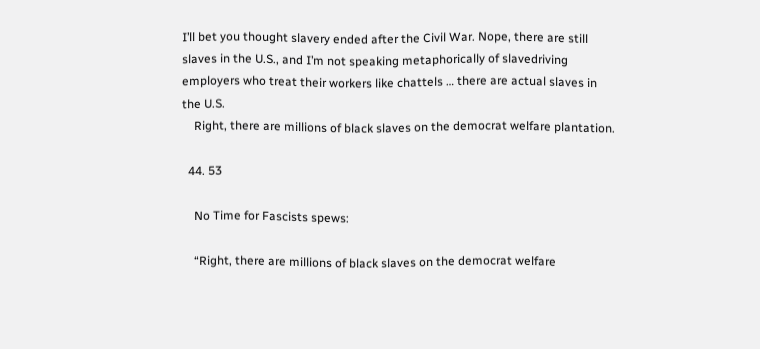I’ll bet you thought slavery ended after the Civil War. Nope, there are still slaves in the U.S., and I’m not speaking metaphorically of slavedriving employers who treat their workers like chattels … there are actual slaves in the U.S.
    Right, there are millions of black slaves on the democrat welfare plantation.

  44. 53

    No Time for Fascists spews:

    “Right, there are millions of black slaves on the democrat welfare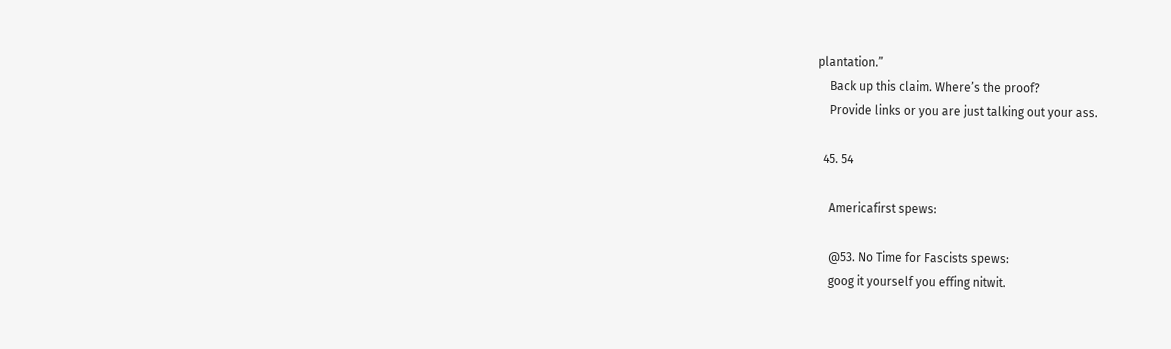plantation.”
    Back up this claim. Where’s the proof?
    Provide links or you are just talking out your ass.

  45. 54

    Americafirst spews:

    @53. No Time for Fascists spews:
    goog it yourself you effing nitwit.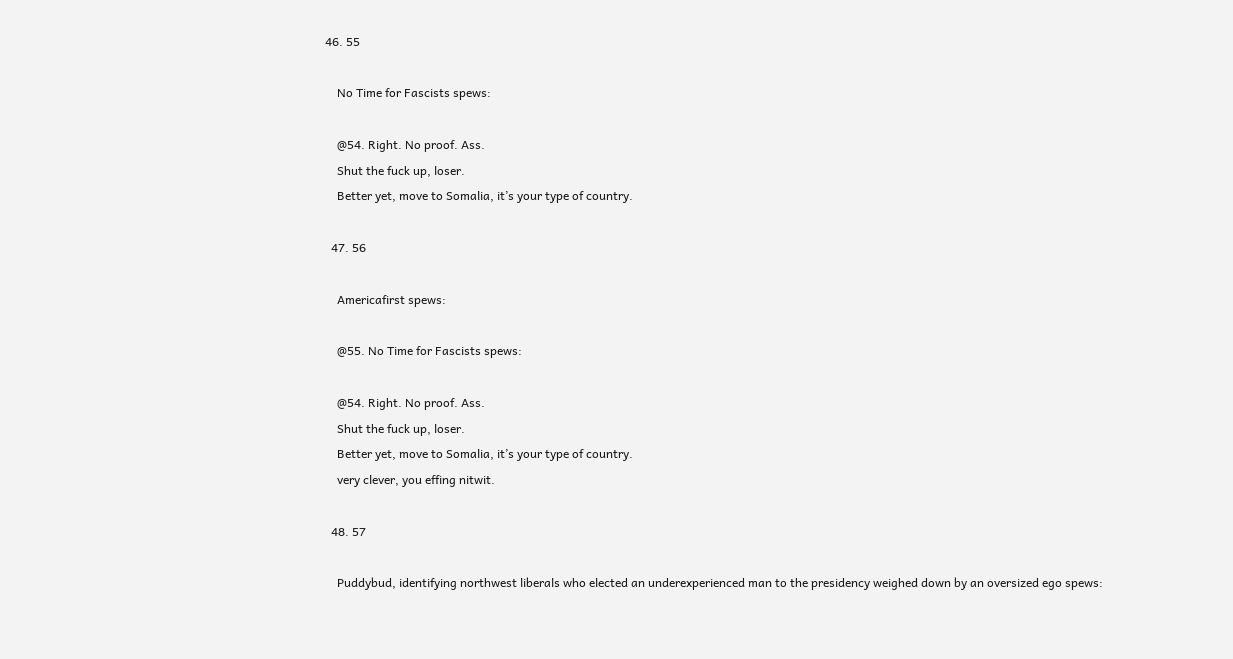46. 55

    No Time for Fascists spews:

    @54. Right. No proof. Ass.
    Shut the fuck up, loser.
    Better yet, move to Somalia, it’s your type of country.

  47. 56

    Americafirst spews:

    @55. No Time for Fascists spews:

    @54. Right. No proof. Ass.
    Shut the fuck up, loser.
    Better yet, move to Somalia, it’s your type of country.
    very clever, you effing nitwit.

  48. 57

    Puddybud, identifying northwest liberals who elected an underexperienced man to the presidency weighed down by an oversized ego spews: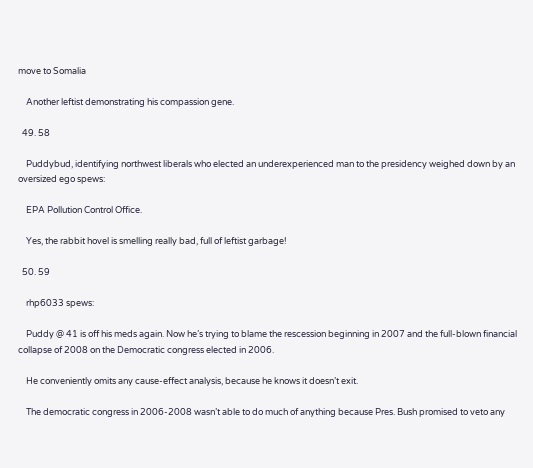move to Somalia

    Another leftist demonstrating his compassion gene.

  49. 58

    Puddybud, identifying northwest liberals who elected an underexperienced man to the presidency weighed down by an oversized ego spews:

    EPA Pollution Control Office.

    Yes, the rabbit hovel is smelling really bad, full of leftist garbage!

  50. 59

    rhp6033 spews:

    Puddy @ 41 is off his meds again. Now he’s trying to blame the rescession beginning in 2007 and the full-blown financial collapse of 2008 on the Democratic congress elected in 2006.

    He conveniently omits any cause-effect analysis, because he knows it doesn’t exit.

    The democratic congress in 2006-2008 wasn’t able to do much of anything because Pres. Bush promised to veto any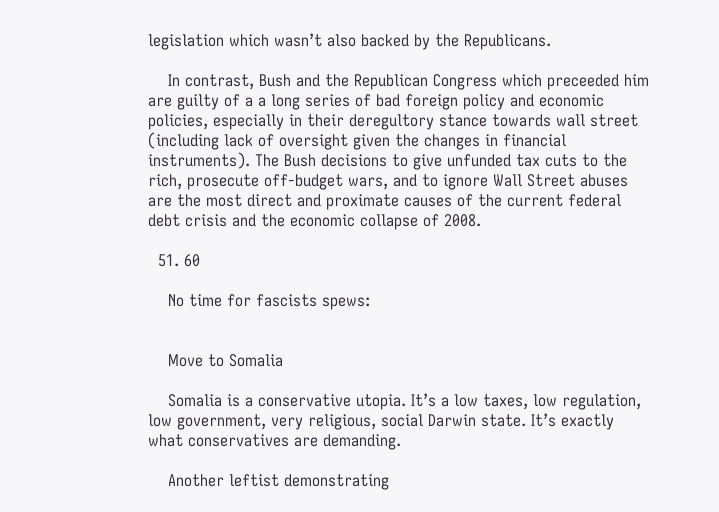legislation which wasn’t also backed by the Republicans.

    In contrast, Bush and the Republican Congress which preceeded him are guilty of a a long series of bad foreign policy and economic policies, especially in their deregultory stance towards wall street (including lack of oversight given the changes in financial instruments). The Bush decisions to give unfunded tax cuts to the rich, prosecute off-budget wars, and to ignore Wall Street abuses are the most direct and proximate causes of the current federal debt crisis and the economic collapse of 2008.

  51. 60

    No time for fascists spews:


    Move to Somalia

    Somalia is a conservative utopia. It’s a low taxes, low regulation, low government, very religious, social Darwin state. It’s exactly what conservatives are demanding.

    Another leftist demonstrating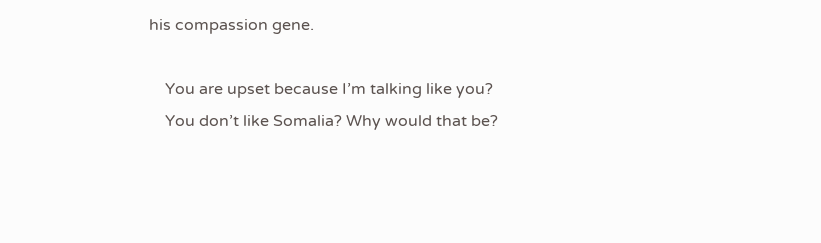his compassion gene.

    You are upset because I’m talking like you?
    You don’t like Somalia? Why would that be?